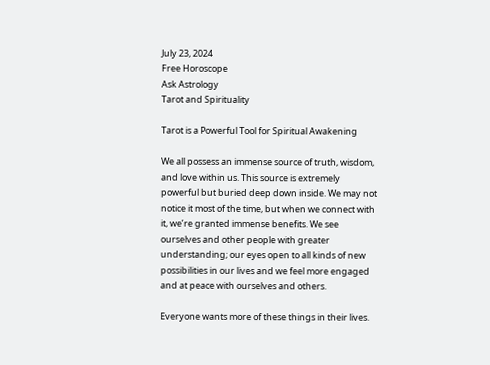July 23, 2024
Free Horoscope
Ask Astrology
Tarot and Spirituality

Tarot is a Powerful Tool for Spiritual Awakening

We all possess an immense source of truth, wisdom, and love within us. This source is extremely powerful but buried deep down inside. We may not notice it most of the time, but when we connect with it, we’re granted immense benefits. We see ourselves and other people with greater understanding; our eyes open to all kinds of new possibilities in our lives and we feel more engaged and at peace with ourselves and others.

Everyone wants more of these things in their lives.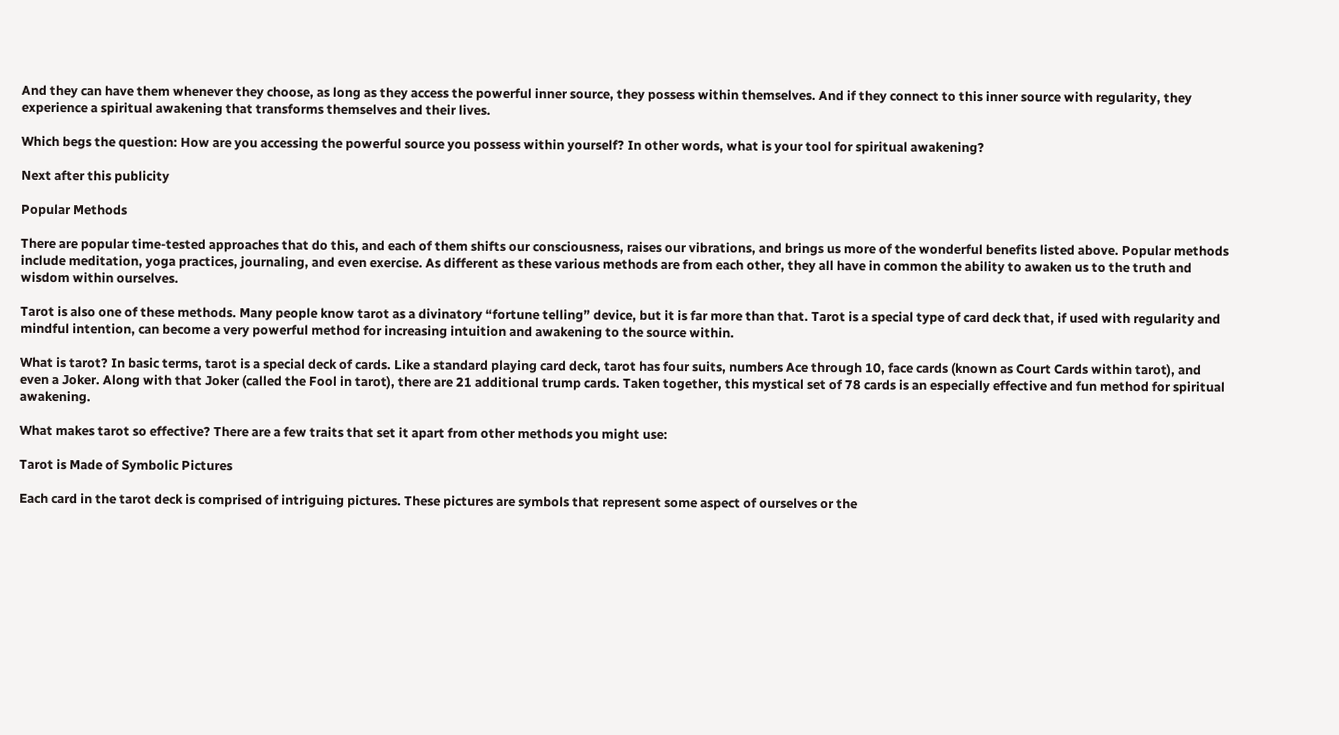And they can have them whenever they choose, as long as they access the powerful inner source, they possess within themselves. And if they connect to this inner source with regularity, they experience a spiritual awakening that transforms themselves and their lives.

Which begs the question: How are you accessing the powerful source you possess within yourself? In other words, what is your tool for spiritual awakening?

Next after this publicity

Popular Methods

There are popular time-tested approaches that do this, and each of them shifts our consciousness, raises our vibrations, and brings us more of the wonderful benefits listed above. Popular methods include meditation, yoga practices, journaling, and even exercise. As different as these various methods are from each other, they all have in common the ability to awaken us to the truth and wisdom within ourselves.

Tarot is also one of these methods. Many people know tarot as a divinatory “fortune telling” device, but it is far more than that. Tarot is a special type of card deck that, if used with regularity and mindful intention, can become a very powerful method for increasing intuition and awakening to the source within.

What is tarot? In basic terms, tarot is a special deck of cards. Like a standard playing card deck, tarot has four suits, numbers Ace through 10, face cards (known as Court Cards within tarot), and even a Joker. Along with that Joker (called the Fool in tarot), there are 21 additional trump cards. Taken together, this mystical set of 78 cards is an especially effective and fun method for spiritual awakening.

What makes tarot so effective? There are a few traits that set it apart from other methods you might use:

Tarot is Made of Symbolic Pictures

Each card in the tarot deck is comprised of intriguing pictures. These pictures are symbols that represent some aspect of ourselves or the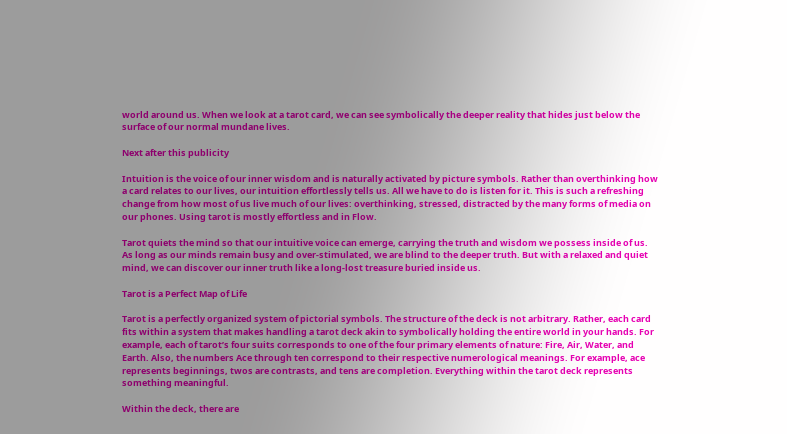world around us. When we look at a tarot card, we can see symbolically the deeper reality that hides just below the surface of our normal mundane lives.

Next after this publicity

Intuition is the voice of our inner wisdom and is naturally activated by picture symbols. Rather than overthinking how a card relates to our lives, our intuition effortlessly tells us. All we have to do is listen for it. This is such a refreshing change from how most of us live much of our lives: overthinking, stressed, distracted by the many forms of media on our phones. Using tarot is mostly effortless and in Flow.

Tarot quiets the mind so that our intuitive voice can emerge, carrying the truth and wisdom we possess inside of us. As long as our minds remain busy and over-stimulated, we are blind to the deeper truth. But with a relaxed and quiet mind, we can discover our inner truth like a long-lost treasure buried inside us.

Tarot is a Perfect Map of Life

Tarot is a perfectly organized system of pictorial symbols. The structure of the deck is not arbitrary. Rather, each card fits within a system that makes handling a tarot deck akin to symbolically holding the entire world in your hands. For example, each of tarot’s four suits corresponds to one of the four primary elements of nature: Fire, Air, Water, and Earth. Also, the numbers Ace through ten correspond to their respective numerological meanings. For example, ace represents beginnings, twos are contrasts, and tens are completion. Everything within the tarot deck represents something meaningful.

Within the deck, there are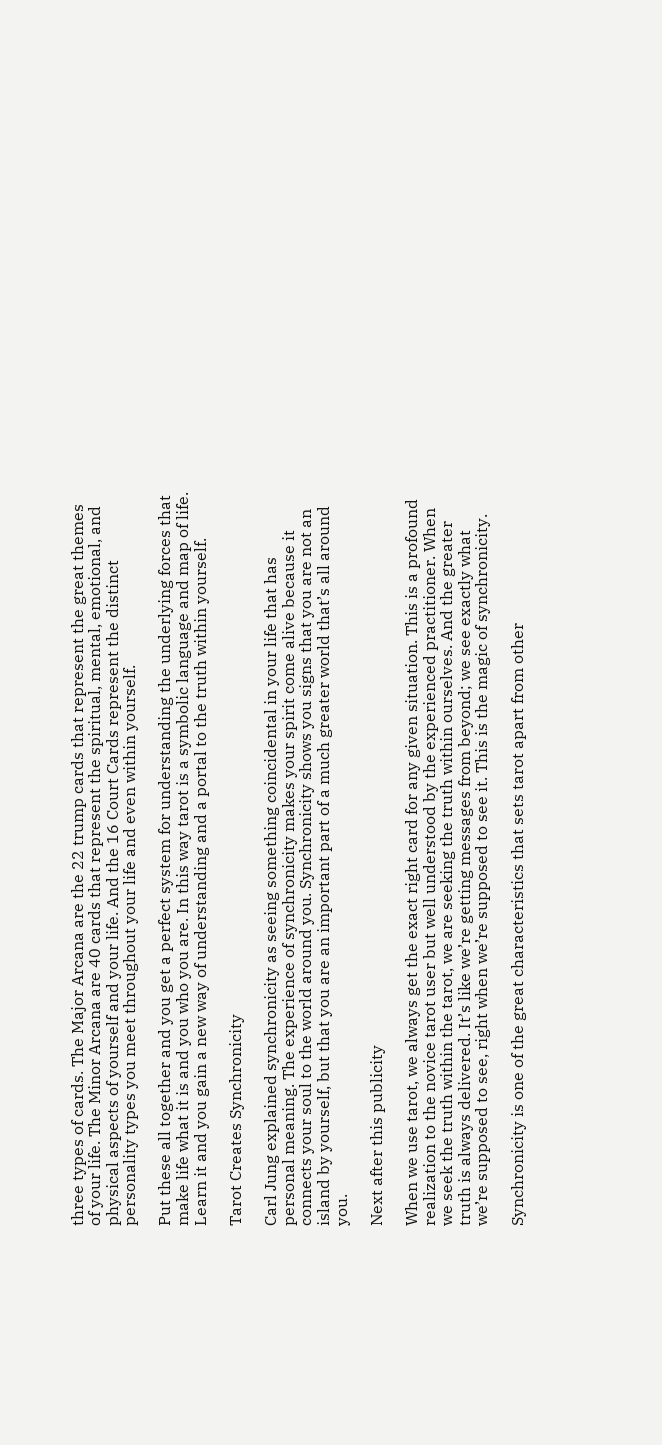three types of cards. The Major Arcana are the 22 trump cards that represent the great themes of your life. The Minor Arcana are 40 cards that represent the spiritual, mental, emotional, and physical aspects of yourself and your life. And the 16 Court Cards represent the distinct personality types you meet throughout your life and even within yourself.

Put these all together and you get a perfect system for understanding the underlying forces that make life what it is and you who you are. In this way tarot is a symbolic language and map of life. Learn it and you gain a new way of understanding and a portal to the truth within yourself.

Tarot Creates Synchronicity

Carl Jung explained synchronicity as seeing something coincidental in your life that has personal meaning. The experience of synchronicity makes your spirit come alive because it connects your soul to the world around you. Synchronicity shows you signs that you are not an island by yourself, but that you are an important part of a much greater world that’s all around you.

Next after this publicity

When we use tarot, we always get the exact right card for any given situation. This is a profound realization to the novice tarot user but well understood by the experienced practitioner. When we seek the truth within the tarot, we are seeking the truth within ourselves. And the greater truth is always delivered. It’s like we’re getting messages from beyond; we see exactly what we’re supposed to see, right when we’re supposed to see it. This is the magic of synchronicity.

Synchronicity is one of the great characteristics that sets tarot apart from other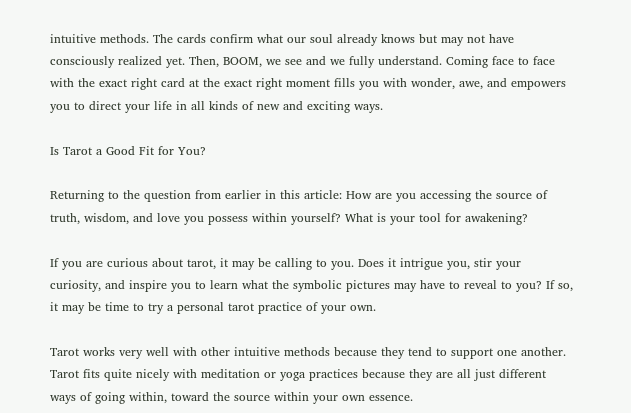intuitive methods. The cards confirm what our soul already knows but may not have consciously realized yet. Then, BOOM, we see and we fully understand. Coming face to face with the exact right card at the exact right moment fills you with wonder, awe, and empowers you to direct your life in all kinds of new and exciting ways.

Is Tarot a Good Fit for You?

Returning to the question from earlier in this article: How are you accessing the source of truth, wisdom, and love you possess within yourself? What is your tool for awakening?

If you are curious about tarot, it may be calling to you. Does it intrigue you, stir your curiosity, and inspire you to learn what the symbolic pictures may have to reveal to you? If so, it may be time to try a personal tarot practice of your own.

Tarot works very well with other intuitive methods because they tend to support one another. Tarot fits quite nicely with meditation or yoga practices because they are all just different ways of going within, toward the source within your own essence.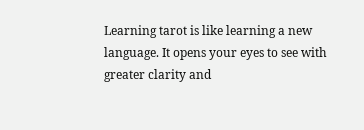Learning tarot is like learning a new language. It opens your eyes to see with greater clarity and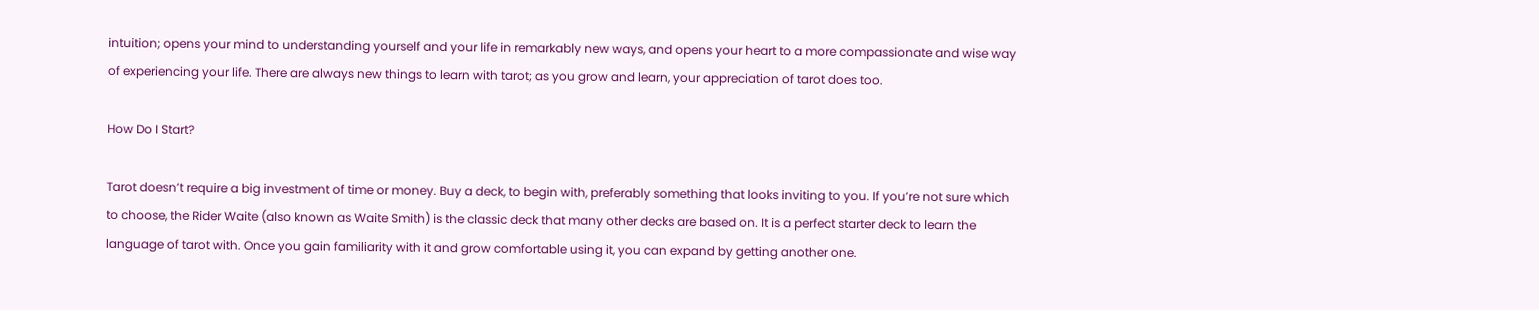intuition; opens your mind to understanding yourself and your life in remarkably new ways, and opens your heart to a more compassionate and wise way of experiencing your life. There are always new things to learn with tarot; as you grow and learn, your appreciation of tarot does too.

How Do I Start?

Tarot doesn’t require a big investment of time or money. Buy a deck, to begin with, preferably something that looks inviting to you. If you’re not sure which to choose, the Rider Waite (also known as Waite Smith) is the classic deck that many other decks are based on. It is a perfect starter deck to learn the language of tarot with. Once you gain familiarity with it and grow comfortable using it, you can expand by getting another one.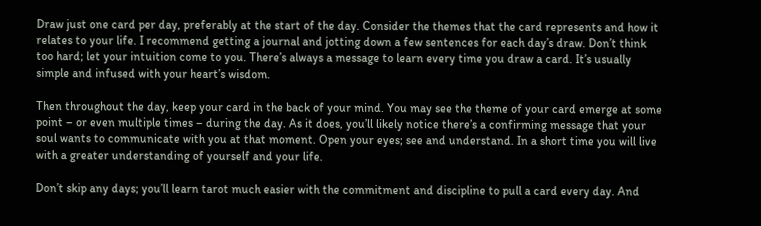Draw just one card per day, preferably at the start of the day. Consider the themes that the card represents and how it relates to your life. I recommend getting a journal and jotting down a few sentences for each day’s draw. Don’t think too hard; let your intuition come to you. There’s always a message to learn every time you draw a card. It’s usually simple and infused with your heart’s wisdom.

Then throughout the day, keep your card in the back of your mind. You may see the theme of your card emerge at some point – or even multiple times – during the day. As it does, you’ll likely notice there’s a confirming message that your soul wants to communicate with you at that moment. Open your eyes; see and understand. In a short time you will live with a greater understanding of yourself and your life.

Don’t skip any days; you’ll learn tarot much easier with the commitment and discipline to pull a card every day. And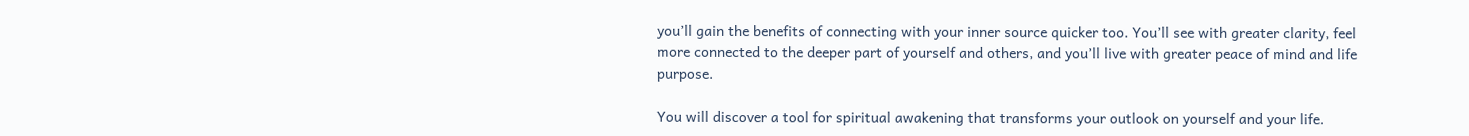you’ll gain the benefits of connecting with your inner source quicker too. You’ll see with greater clarity, feel more connected to the deeper part of yourself and others, and you’ll live with greater peace of mind and life purpose.

You will discover a tool for spiritual awakening that transforms your outlook on yourself and your life.